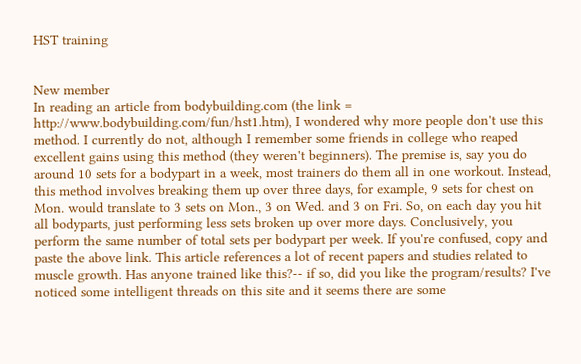HST training


New member
In reading an article from bodybuilding.com (the link = http://www.bodybuilding.com/fun/hst1.htm), I wondered why more people don't use this method. I currently do not, although I remember some friends in college who reaped excellent gains using this method (they weren't beginners). The premise is, say you do around 10 sets for a bodypart in a week, most trainers do them all in one workout. Instead, this method involves breaking them up over three days, for example, 9 sets for chest on Mon. would translate to 3 sets on Mon., 3 on Wed. and 3 on Fri. So, on each day you hit all bodyparts, just performing less sets broken up over more days. Conclusively, you perform the same number of total sets per bodypart per week. If you're confused, copy and paste the above link. This article references a lot of recent papers and studies related to muscle growth. Has anyone trained like this?-- if so, did you like the program/results? I've noticed some intelligent threads on this site and it seems there are some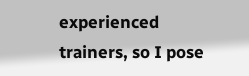experienced trainers, so I pose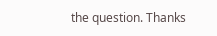the question. Thanks